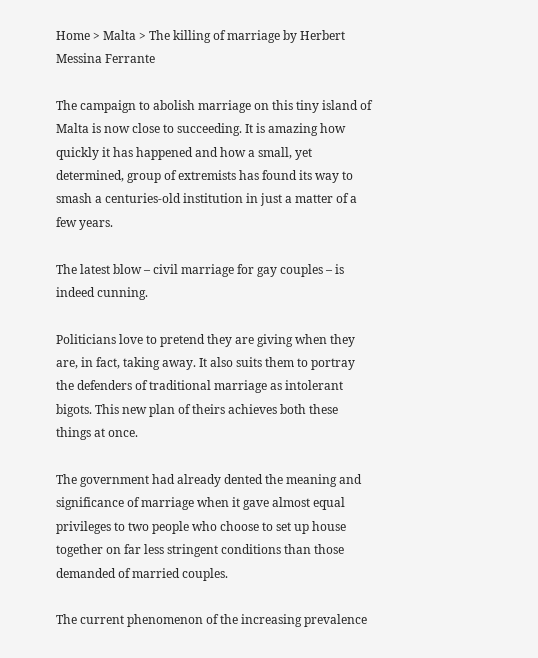Home > Malta > The killing of marriage by Herbert Messina Ferrante

The campaign to abolish marriage on this tiny island of Malta is now close to succeeding. It is amazing how quickly it has happened and how a small, yet determined, group of extremists has found its way to smash a centuries-old institution in just a matter of a few years.

The latest blow – civil marriage for gay couples – is indeed cunning.

Politicians love to pretend they are giving when they are, in fact, taking away. It also suits them to portray the defenders of traditional marriage as intolerant bigots. This new plan of theirs achieves both these things at once.

The government had already dented the meaning and significance of marriage when it gave almost equal privileges to two people who choose to set up house together on far less stringent conditions than those demanded of married couples.

The current phenomenon of the increasing prevalence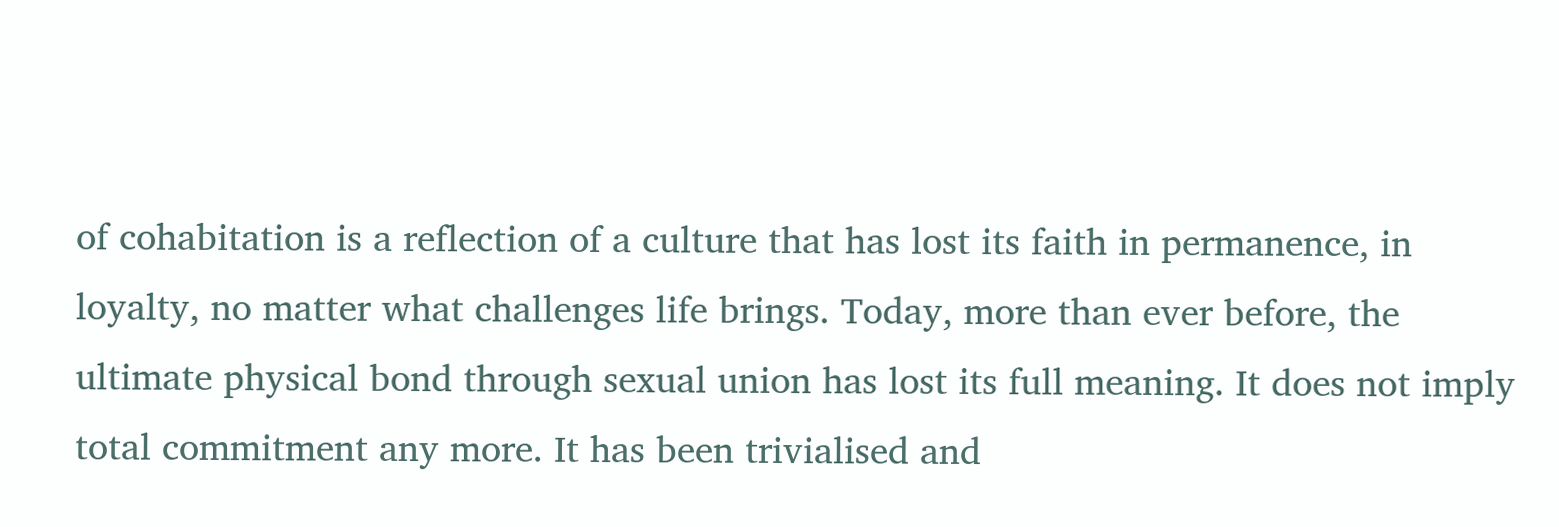of cohabitation is a reflection of a culture that has lost its faith in permanence, in loyalty, no matter what challenges life brings. Today, more than ever before, the ultimate physical bond through sexual union has lost its full meaning. It does not imply total commitment any more. It has been trivialised and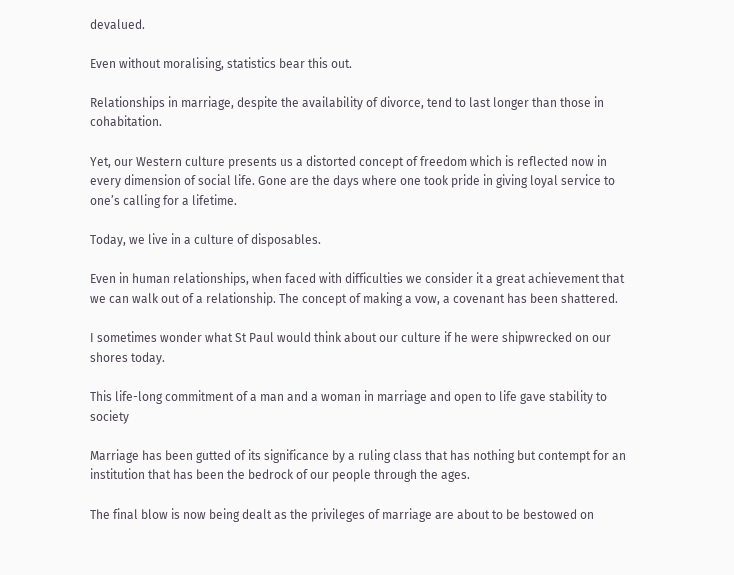devalued.

Even without moralising, statistics bear this out.

Relationships in marriage, despite the availability of divorce, tend to last longer than those in cohabitation.

Yet, our Western culture presents us a distorted concept of freedom which is reflected now in every dimension of social life. Gone are the days where one took pride in giving loyal service to one’s calling for a lifetime.

Today, we live in a culture of disposables.

Even in human relationships, when faced with difficulties we consider it a great achievement that we can walk out of a relationship. The concept of making a vow, a covenant has been shattered.

I sometimes wonder what St Paul would think about our culture if he were shipwrecked on our shores today.

This life-long commitment of a man and a woman in marriage and open to life gave stability to society

Marriage has been gutted of its significance by a ruling class that has nothing but contempt for an institution that has been the bedrock of our people through the ages.

The final blow is now being dealt as the privileges of marriage are about to be bestowed on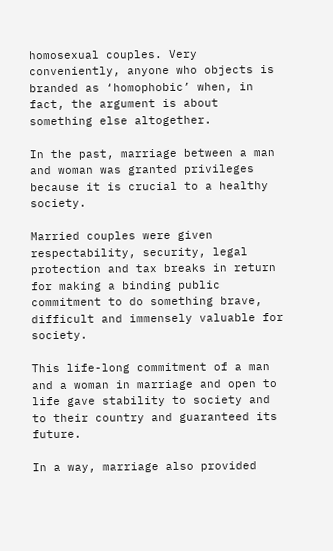homosexual couples. Very conveniently, anyone who objects is branded as ‘homophobic’ when, in fact, the argument is about something else altogether.

In the past, marriage between a man and woman was granted privileges because it is crucial to a healthy society.

Married couples were given respectability, security, legal protection and tax breaks in return for making a binding public commitment to do something brave, difficult and immensely valuable for society.

This life-long commitment of a man and a woman in marriage and open to life gave stability to society and to their country and guaranteed its future.

In a way, marriage also provided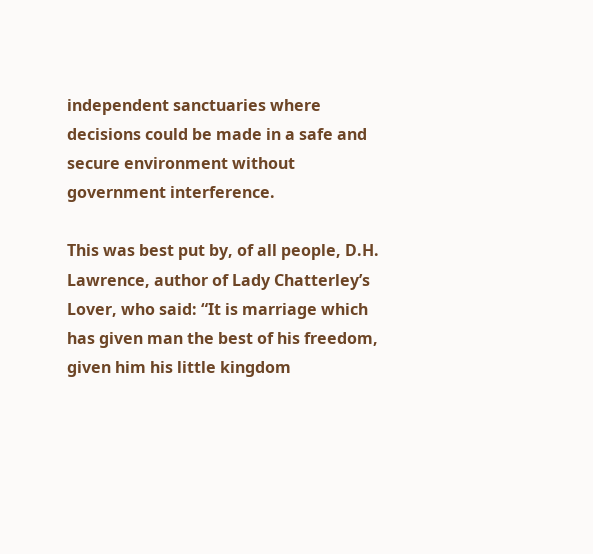independent sanctuaries where decisions could be made in a safe and secure environment without government interference.

This was best put by, of all people, D.H. Lawrence, author of Lady Chatterley’s Lover, who said: “It is marriage which has given man the best of his freedom, given him his little kingdom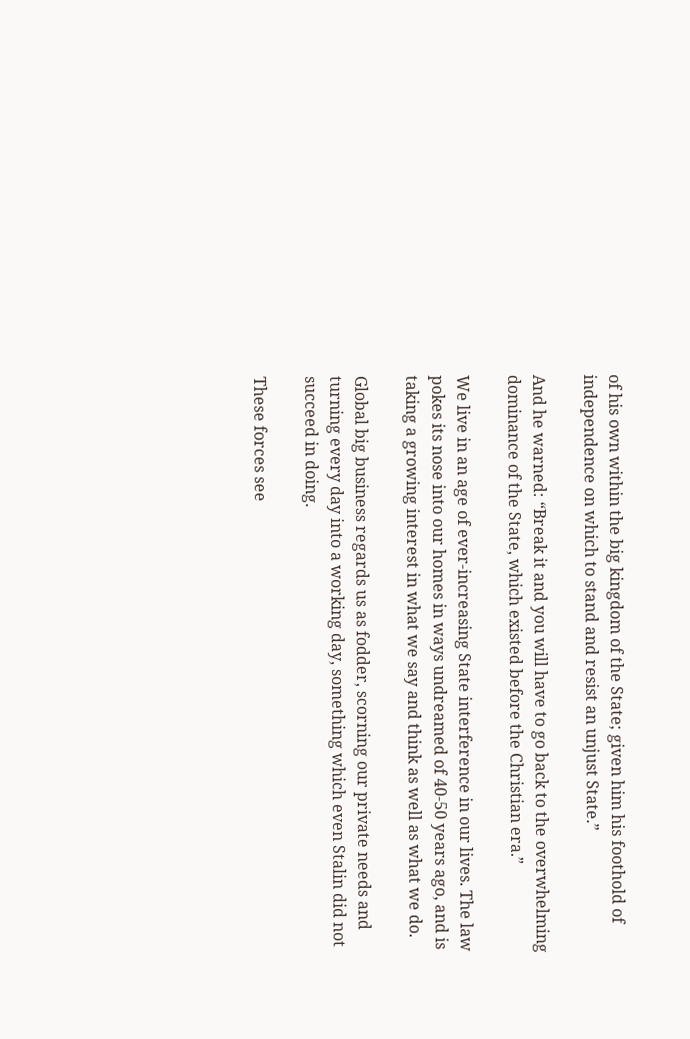of his own within the big kingdom of the State; given him his foothold of independence on which to stand and resist an unjust State.”

And he warned: “Break it and you will have to go back to the overwhelming dominance of the State, which existed before the Christian era.”

We live in an age of ever-increasing State interference in our lives. The law pokes its nose into our homes in ways undreamed of 40-50 years ago, and is taking a growing interest in what we say and think as well as what we do.

Global big business regards us as fodder, scorning our private needs and turning every day into a working day, something which even Stalin did not succeed in doing.

These forces see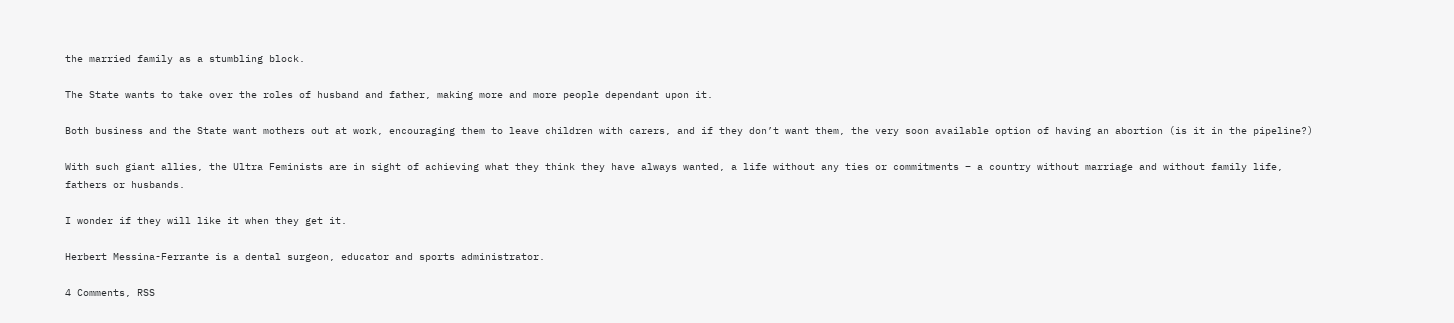the married family as a stumbling block.

The State wants to take over the roles of husband and father, making more and more people dependant upon it.

Both business and the State want mothers out at work, encouraging them to leave children with carers, and if they don’t want them, the very soon available option of having an abortion (is it in the pipeline?)

With such giant allies, the Ultra Feminists are in sight of achieving what they think they have always wanted, a life without any ties or commitments – a country without marriage and without family life, fathers or husbands.

I wonder if they will like it when they get it.

Herbert Messina-Ferrante is a dental surgeon, educator and sports administrator.

4 Comments, RSS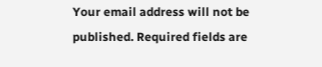Your email address will not be published. Required fields are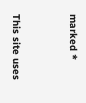marked *


This site uses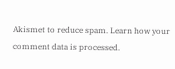Akismet to reduce spam. Learn how your comment data is processed.